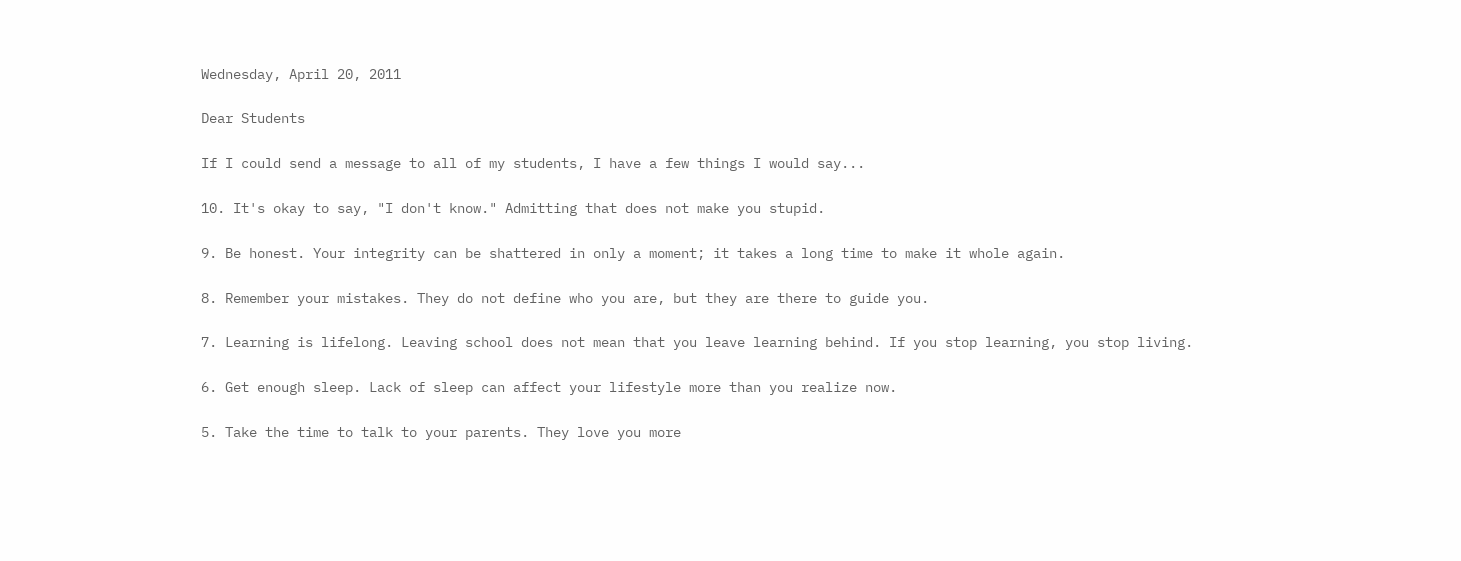Wednesday, April 20, 2011

Dear Students

If I could send a message to all of my students, I have a few things I would say...

10. It's okay to say, "I don't know." Admitting that does not make you stupid.

9. Be honest. Your integrity can be shattered in only a moment; it takes a long time to make it whole again.

8. Remember your mistakes. They do not define who you are, but they are there to guide you.

7. Learning is lifelong. Leaving school does not mean that you leave learning behind. If you stop learning, you stop living.

6. Get enough sleep. Lack of sleep can affect your lifestyle more than you realize now.

5. Take the time to talk to your parents. They love you more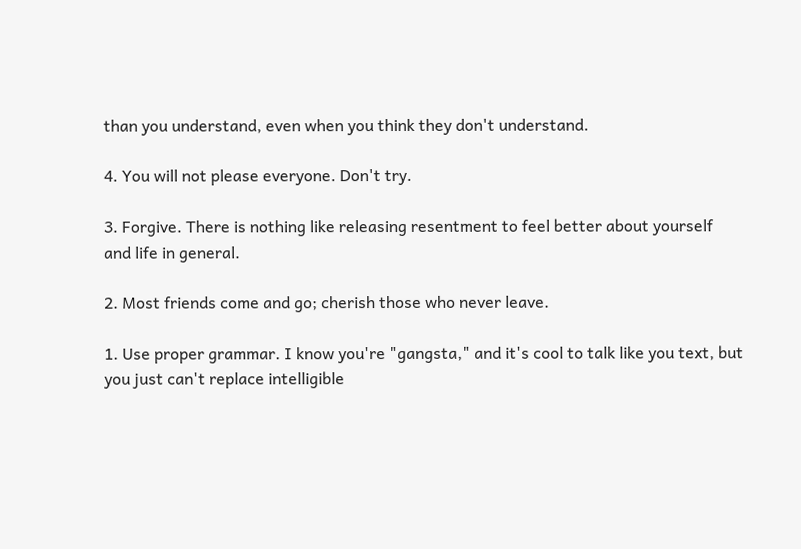than you understand, even when you think they don't understand.

4. You will not please everyone. Don't try.

3. Forgive. There is nothing like releasing resentment to feel better about yourself and life in general.

2. Most friends come and go; cherish those who never leave.

1. Use proper grammar. I know you're "gangsta," and it's cool to talk like you text, but you just can't replace intelligible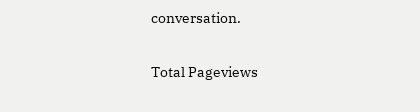conversation.

Total Pageviews